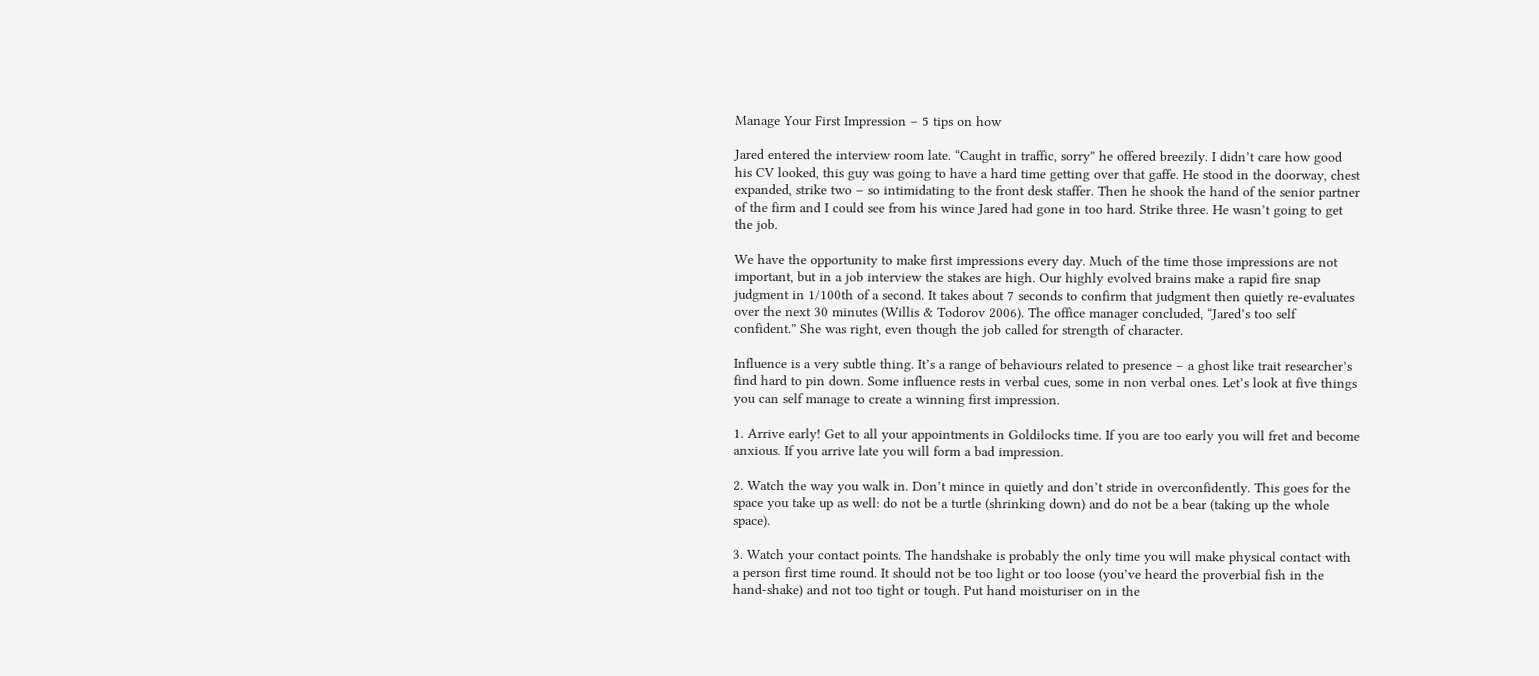Manage Your First Impression – 5 tips on how

Jared entered the interview room late. “Caught in traffic, sorry” he offered breezily. I didn’t care how good his CV looked, this guy was going to have a hard time getting over that gaffe. He stood in the doorway, chest expanded, strike two – so intimidating to the front desk staffer. Then he shook the hand of the senior partner of the firm and I could see from his wince Jared had gone in too hard. Strike three. He wasn’t going to get the job.

We have the opportunity to make first impressions every day. Much of the time those impressions are not important, but in a job interview the stakes are high. Our highly evolved brains make a rapid fire snap judgment in 1/100th of a second. It takes about 7 seconds to confirm that judgment then quietly re-evaluates over the next 30 minutes (Willis & Todorov 2006). The office manager concluded, “Jared’s too self confident.” She was right, even though the job called for strength of character.

Influence is a very subtle thing. It’s a range of behaviours related to presence – a ghost like trait researcher’s find hard to pin down. Some influence rests in verbal cues, some in non verbal ones. Let’s look at five things you can self manage to create a winning first impression.

1. Arrive early! Get to all your appointments in Goldilocks time. If you are too early you will fret and become anxious. If you arrive late you will form a bad impression.

2. Watch the way you walk in. Don’t mince in quietly and don’t stride in overconfidently. This goes for the space you take up as well: do not be a turtle (shrinking down) and do not be a bear (taking up the whole space).

3. Watch your contact points. The handshake is probably the only time you will make physical contact with a person first time round. It should not be too light or too loose (you’ve heard the proverbial fish in the hand-shake) and not too tight or tough. Put hand moisturiser on in the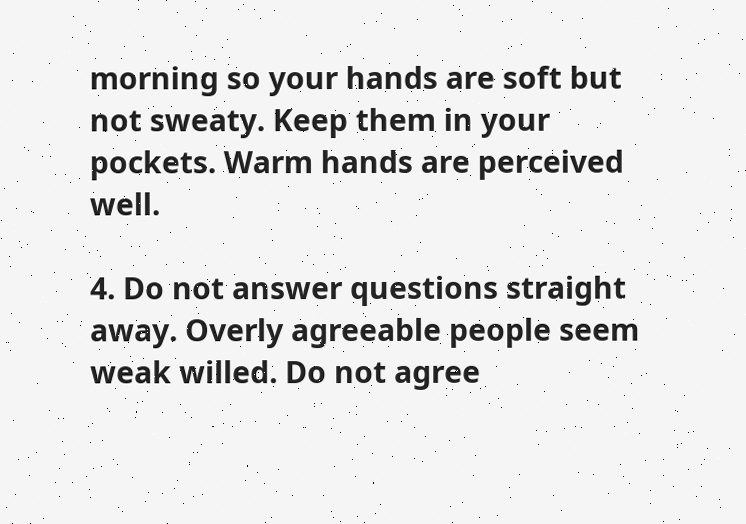morning so your hands are soft but not sweaty. Keep them in your pockets. Warm hands are perceived well.

4. Do not answer questions straight away. Overly agreeable people seem weak willed. Do not agree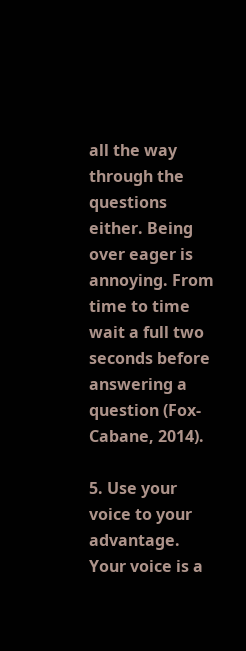all the way through the questions either. Being over eager is annoying. From time to time wait a full two seconds before answering a question (Fox-Cabane, 2014).

5. Use your voice to your advantage. Your voice is a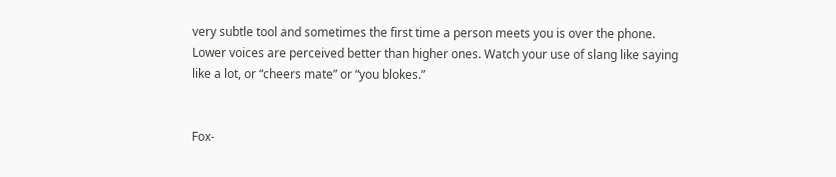very subtle tool and sometimes the first time a person meets you is over the phone. Lower voices are perceived better than higher ones. Watch your use of slang like saying like a lot, or “cheers mate” or “you blokes.”


Fox-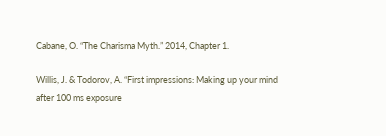Cabane, O. “The Charisma Myth.” 2014, Chapter 1.

Willis, J. & Todorov, A. “First impressions: Making up your mind after 100 ms exposure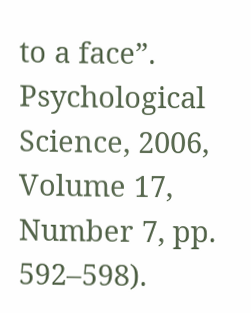to a face”. Psychological Science, 2006, Volume 17, Number 7, pp. 592–598).